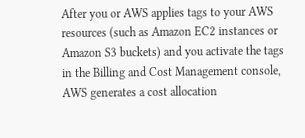After you or AWS applies tags to your AWS resources (such as Amazon EC2 instances or Amazon S3 buckets) and you activate the tags in the Billing and Cost Management console, AWS generates a cost allocation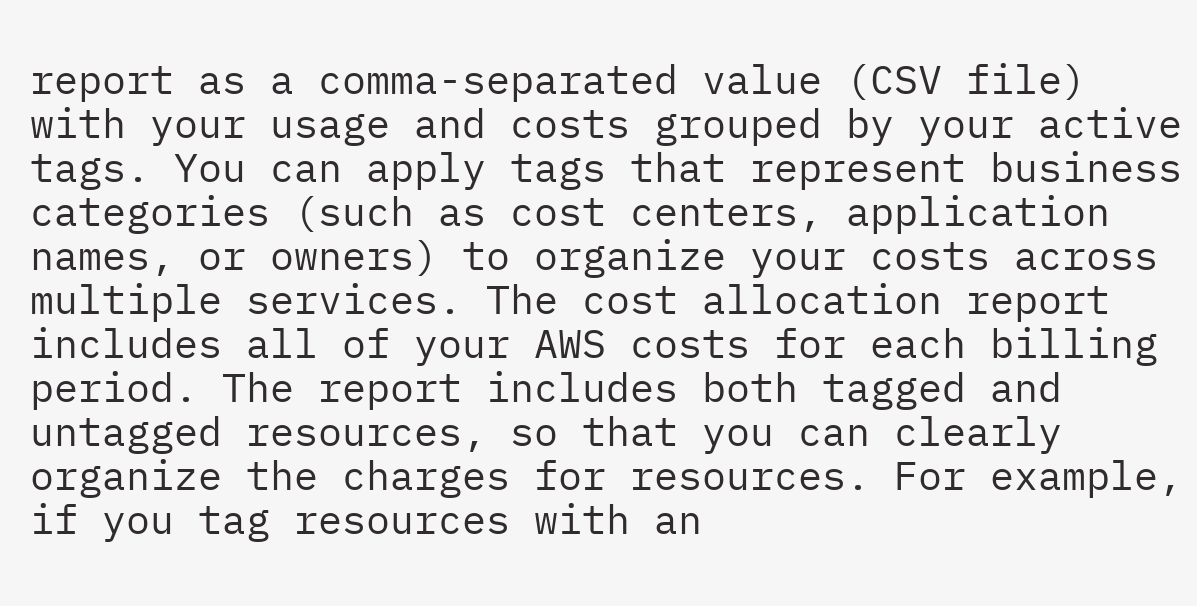report as a comma-separated value (CSV file) with your usage and costs grouped by your active tags. You can apply tags that represent business categories (such as cost centers, application names, or owners) to organize your costs across multiple services. The cost allocation report includes all of your AWS costs for each billing period. The report includes both tagged and untagged resources, so that you can clearly organize the charges for resources. For example, if you tag resources with an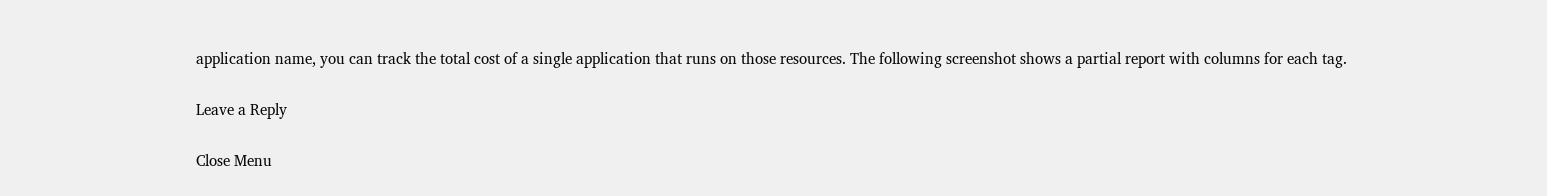application name, you can track the total cost of a single application that runs on those resources. The following screenshot shows a partial report with columns for each tag.

Leave a Reply

Close Menu